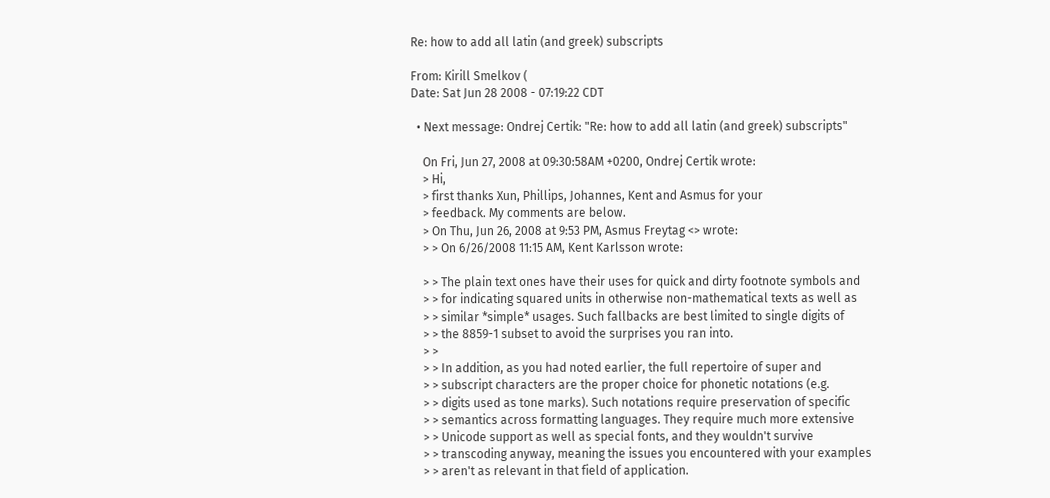Re: how to add all latin (and greek) subscripts

From: Kirill Smelkov (
Date: Sat Jun 28 2008 - 07:19:22 CDT

  • Next message: Ondrej Certik: "Re: how to add all latin (and greek) subscripts"

    On Fri, Jun 27, 2008 at 09:30:58AM +0200, Ondrej Certik wrote:
    > Hi,
    > first thanks Xun, Phillips, Johannes, Kent and Asmus for your
    > feedback. My comments are below.
    > On Thu, Jun 26, 2008 at 9:53 PM, Asmus Freytag <> wrote:
    > > On 6/26/2008 11:15 AM, Kent Karlsson wrote:

    > > The plain text ones have their uses for quick and dirty footnote symbols and
    > > for indicating squared units in otherwise non-mathematical texts as well as
    > > similar *simple* usages. Such fallbacks are best limited to single digits of
    > > the 8859-1 subset to avoid the surprises you ran into.
    > >
    > > In addition, as you had noted earlier, the full repertoire of super and
    > > subscript characters are the proper choice for phonetic notations (e.g.
    > > digits used as tone marks). Such notations require preservation of specific
    > > semantics across formatting languages. They require much more extensive
    > > Unicode support as well as special fonts, and they wouldn't survive
    > > transcoding anyway, meaning the issues you encountered with your examples
    > > aren't as relevant in that field of application.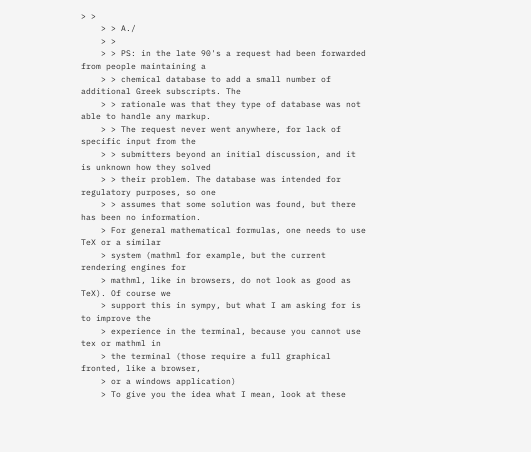> >
    > > A./
    > >
    > > PS: in the late 90's a request had been forwarded from people maintaining a
    > > chemical database to add a small number of additional Greek subscripts. The
    > > rationale was that they type of database was not able to handle any markup.
    > > The request never went anywhere, for lack of specific input from the
    > > submitters beyond an initial discussion, and it is unknown how they solved
    > > their problem. The database was intended for regulatory purposes, so one
    > > assumes that some solution was found, but there has been no information.
    > For general mathematical formulas, one needs to use TeX or a similar
    > system (mathml for example, but the current rendering engines for
    > mathml, like in browsers, do not look as good as TeX). Of course we
    > support this in sympy, but what I am asking for is to improve the
    > experience in the terminal, because you cannot use tex or mathml in
    > the terminal (those require a full graphical fronted, like a browser,
    > or a windows application)
    > To give you the idea what I mean, look at these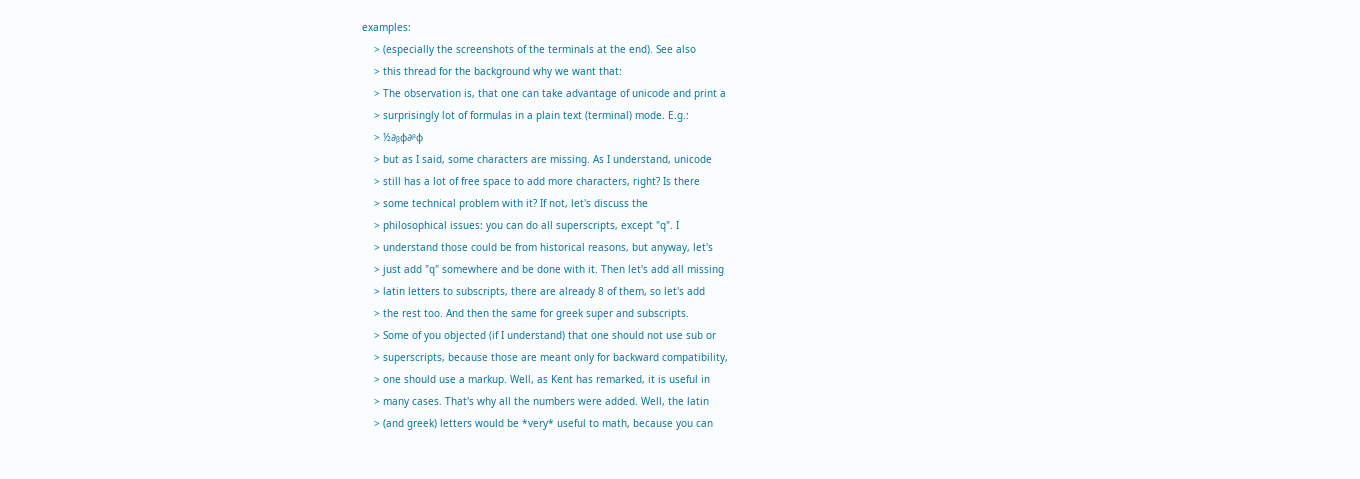examples:
    > (especially the screenshots of the terminals at the end). See also
    > this thread for the background why we want that:
    > The observation is, that one can take advantage of unicode and print a
    > surprisingly lot of formulas in a plain text (terminal) mode. E.g.:
    > ½∂ᵦφ∂ᵝφ
    > but as I said, some characters are missing. As I understand, unicode
    > still has a lot of free space to add more characters, right? Is there
    > some technical problem with it? If not, let's discuss the
    > philosophical issues: you can do all superscripts, except "q". I
    > understand those could be from historical reasons, but anyway, let's
    > just add "q" somewhere and be done with it. Then let's add all missing
    > latin letters to subscripts, there are already 8 of them, so let's add
    > the rest too. And then the same for greek super and subscripts.
    > Some of you objected (if I understand) that one should not use sub or
    > superscripts, because those are meant only for backward compatibility,
    > one should use a markup. Well, as Kent has remarked, it is useful in
    > many cases. That's why all the numbers were added. Well, the latin
    > (and greek) letters would be *very* useful to math, because you can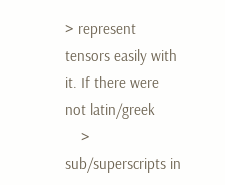> represent tensors easily with it. If there were not latin/greek
    > sub/superscripts in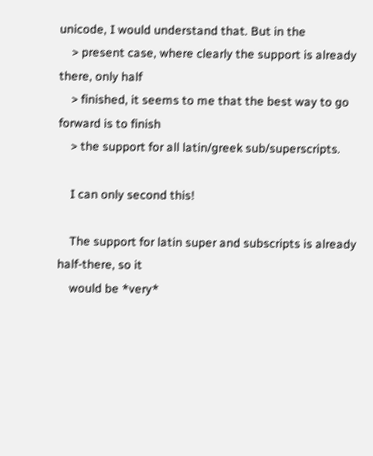unicode, I would understand that. But in the
    > present case, where clearly the support is already there, only half
    > finished, it seems to me that the best way to go forward is to finish
    > the support for all latin/greek sub/superscripts.

    I can only second this!

    The support for latin super and subscripts is already half-there, so it
    would be *very*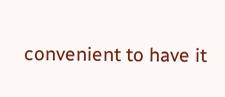convenient to have it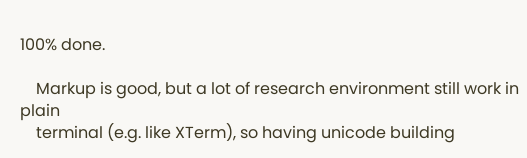100% done.

    Markup is good, but a lot of research environment still work in plain
    terminal (e.g. like XTerm), so having unicode building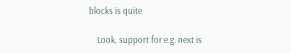blocks is quite

    Look, support for e.g. next is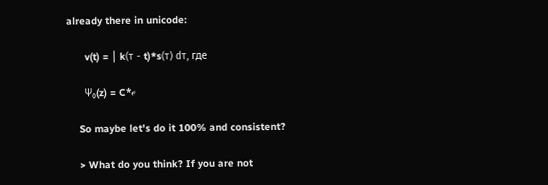already there in unicode:

      v(t) = ⎮ k(τ - t)*s(τ) dτ, где

      Ψ₀(z) = C*ℯ

    So maybe let's do it 100% and consistent?

    > What do you think? If you are not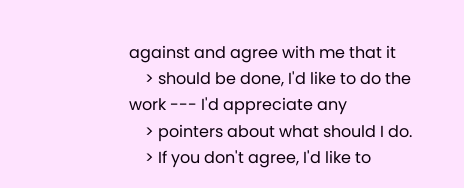against and agree with me that it
    > should be done, I'd like to do the work --- I'd appreciate any
    > pointers about what should I do.
    > If you don't agree, I'd like to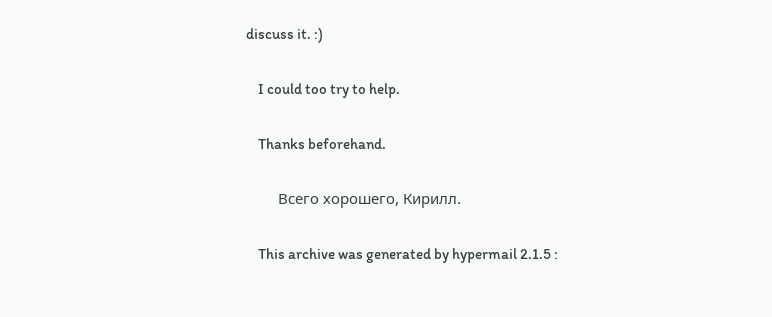discuss it. :)

    I could too try to help.

    Thanks beforehand.

        Всего хорошего, Кирилл.

    This archive was generated by hypermail 2.1.5 :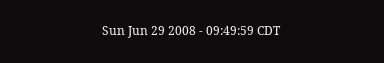Sun Jun 29 2008 - 09:49:59 CDT